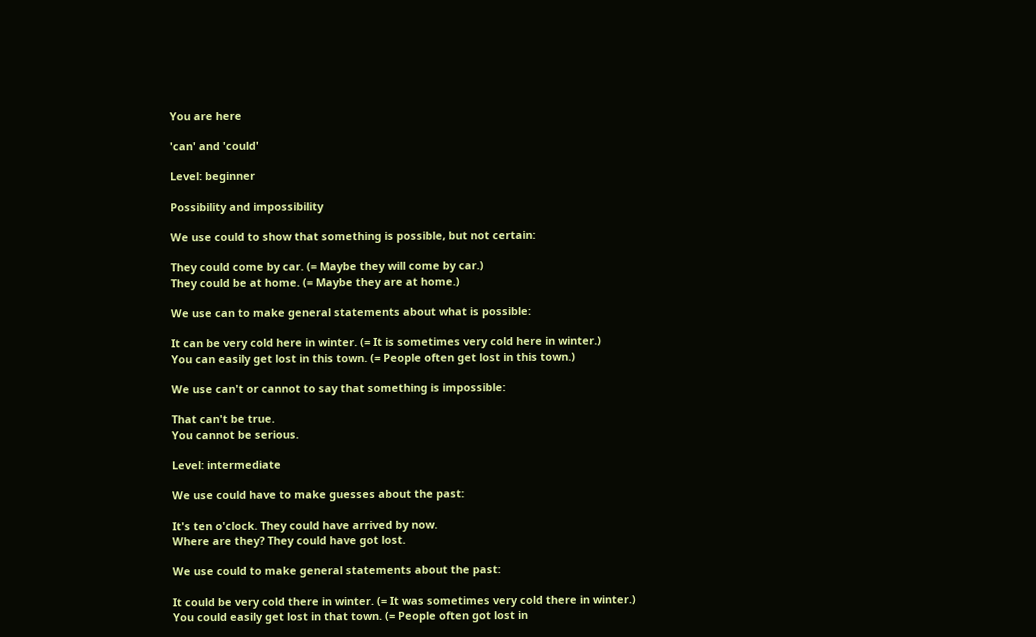You are here

'can' and 'could'

Level: beginner

Possibility and impossibility

We use could to show that something is possible, but not certain:

They could come by car. (= Maybe they will come by car.)
They could be at home. (= Maybe they are at home.)

We use can to make general statements about what is possible:

It can be very cold here in winter. (= It is sometimes very cold here in winter.)
You can easily get lost in this town. (= People often get lost in this town.)

We use can't or cannot to say that something is impossible:

That can't be true.
You cannot be serious.

Level: intermediate

We use could have to make guesses about the past:

It's ten o'clock. They could have arrived by now.
Where are they? They could have got lost.

We use could to make general statements about the past:

It could be very cold there in winter. (= It was sometimes very cold there in winter.)
You could easily get lost in that town. (= People often got lost in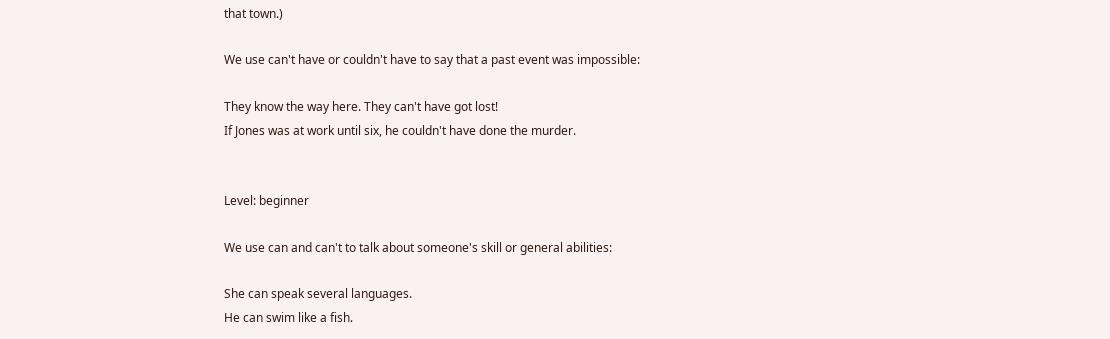that town.)

We use can't have or couldn't have to say that a past event was impossible:

They know the way here. They can't have got lost!
If Jones was at work until six, he couldn't have done the murder.


Level: beginner

We use can and can't to talk about someone's skill or general abilities:

She can speak several languages.
He can swim like a fish.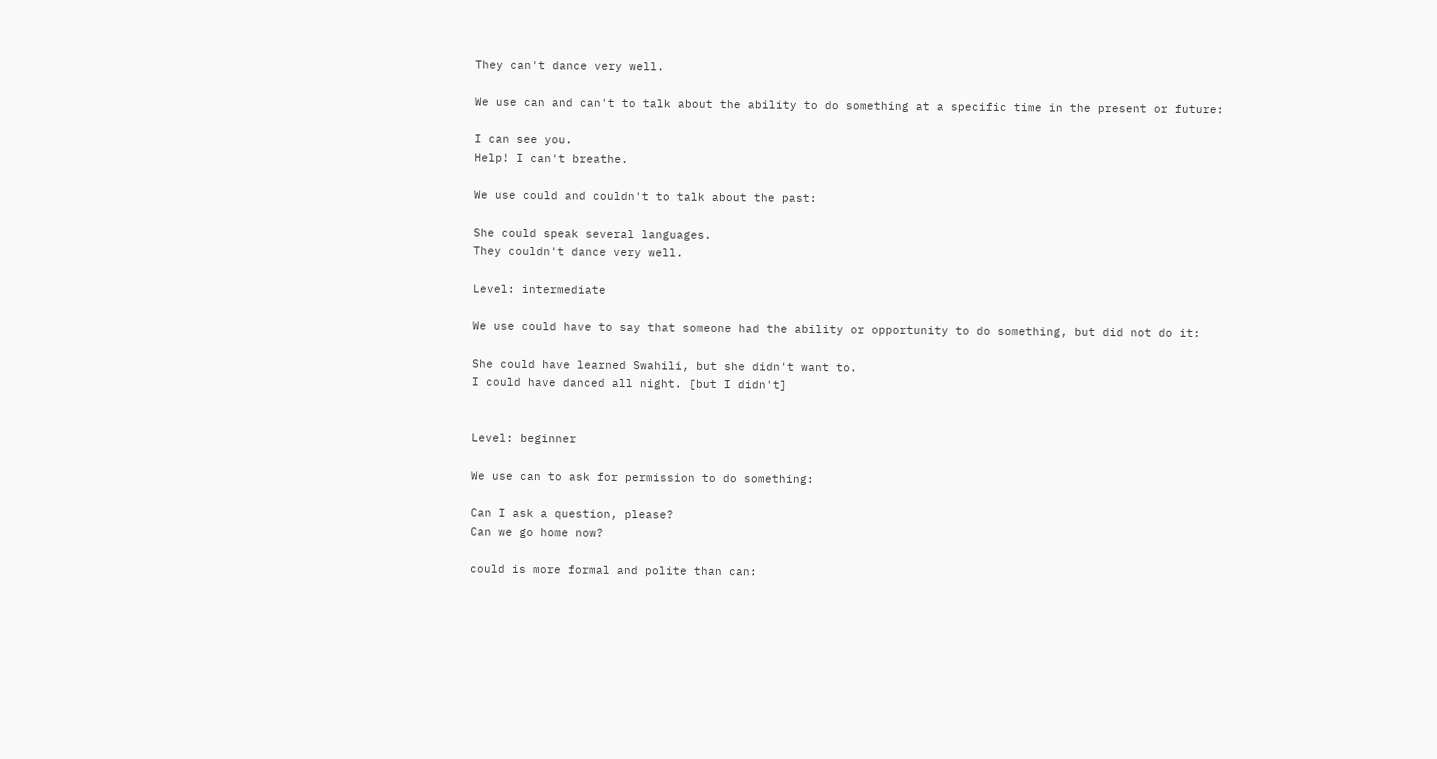They can't dance very well.

We use can and can't to talk about the ability to do something at a specific time in the present or future:

I can see you.
Help! I can't breathe.

We use could and couldn't to talk about the past:

She could speak several languages.
They couldn't dance very well.

Level: intermediate

We use could have to say that someone had the ability or opportunity to do something, but did not do it:

She could have learned Swahili, but she didn't want to.
I could have danced all night. [but I didn't]


Level: beginner

We use can to ask for permission to do something:

Can I ask a question, please?
Can we go home now?

could is more formal and polite than can: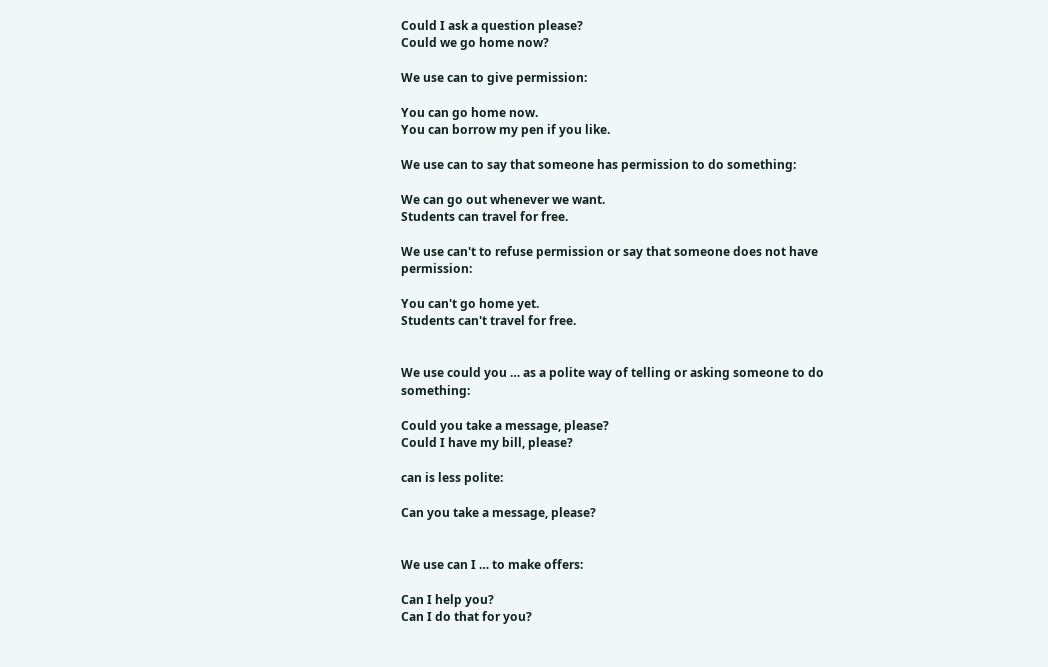Could I ask a question please?
Could we go home now?

We use can to give permission:

You can go home now.
You can borrow my pen if you like.

We use can to say that someone has permission to do something:

We can go out whenever we want.
Students can travel for free.

We use can't to refuse permission or say that someone does not have permission:

You can't go home yet.
Students can't travel for free.


We use could you … as a polite way of telling or asking someone to do something:

Could you take a message, please?
Could I have my bill, please?

can is less polite:

Can you take a message, please?


We use can I … to make offers:

Can I help you?
Can I do that for you?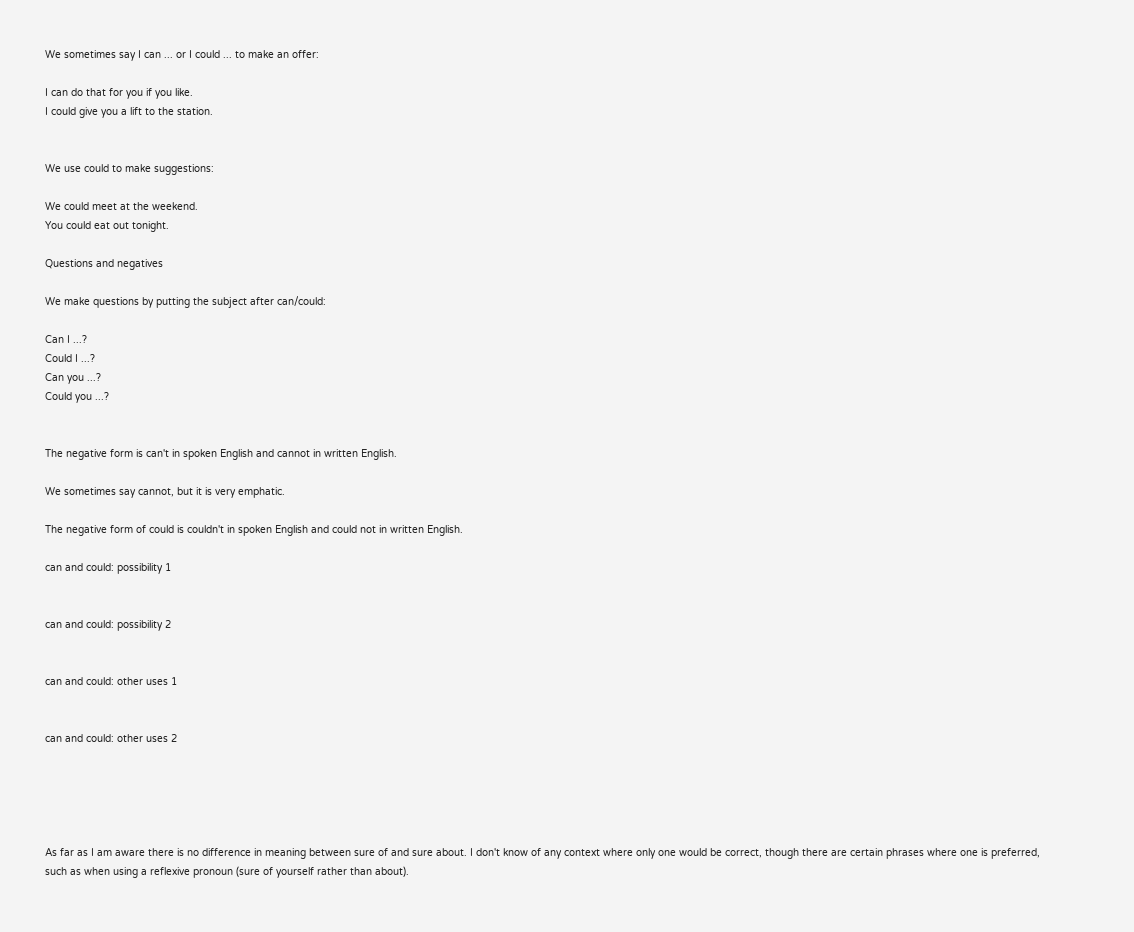We sometimes say I can ... or I could ... to make an offer:

I can do that for you if you like.
I could give you a lift to the station.


We use could to make suggestions:

We could meet at the weekend.
You could eat out tonight.

Questions and negatives

We make questions by putting the subject after can/could:

Can I ...?
Could I ...?
Can you ...?
Could you ...?


The negative form is can't in spoken English and cannot in written English.

We sometimes say cannot, but it is very emphatic.

The negative form of could is couldn't in spoken English and could not in written English.

can and could: possibility 1


can and could: possibility 2


can and could: other uses 1


can and could: other uses 2





As far as I am aware there is no difference in meaning between sure of and sure about. I don't know of any context where only one would be correct, though there are certain phrases where one is preferred, such as when using a reflexive pronoun (sure of yourself rather than about).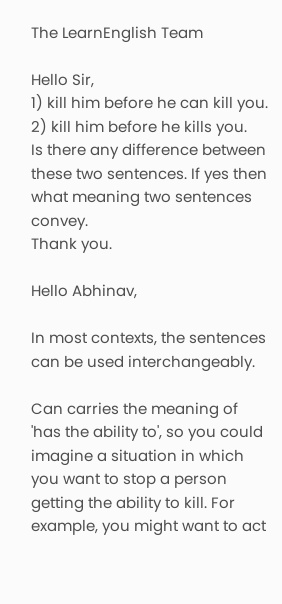The LearnEnglish Team

Hello Sir,
1) kill him before he can kill you.
2) kill him before he kills you.
Is there any difference between these two sentences. If yes then what meaning two sentences convey.
Thank you.

Hello Abhinav,

In most contexts, the sentences can be used interchangeably.

Can carries the meaning of 'has the ability to', so you could imagine a situation in which you want to stop a person getting the ability to kill. For example, you might want to act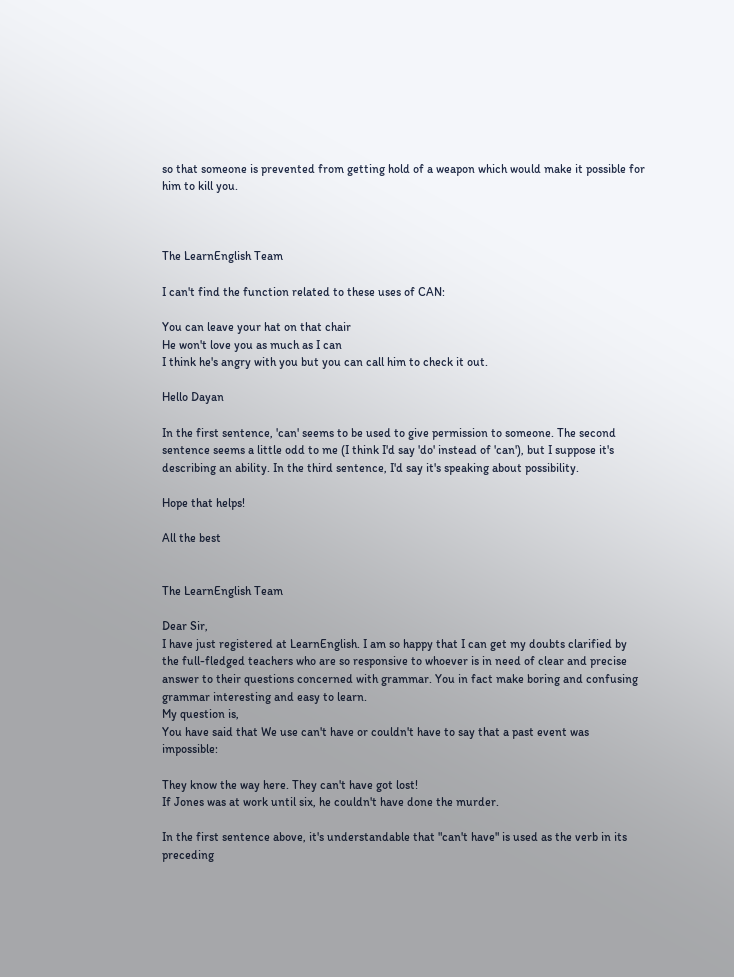so that someone is prevented from getting hold of a weapon which would make it possible for him to kill you.



The LearnEnglish Team

I can't find the function related to these uses of CAN:

You can leave your hat on that chair
He won't love you as much as I can
I think he's angry with you but you can call him to check it out.

Hello Dayan

In the first sentence, 'can' seems to be used to give permission to someone. The second sentence seems a little odd to me (I think I'd say 'do' instead of 'can'), but I suppose it's describing an ability. In the third sentence, I'd say it's speaking about possibility.

Hope that helps!

All the best


The LearnEnglish Team

Dear Sir,
I have just registered at LearnEnglish. I am so happy that I can get my doubts clarified by the full-fledged teachers who are so responsive to whoever is in need of clear and precise answer to their questions concerned with grammar. You in fact make boring and confusing grammar interesting and easy to learn.
My question is,
You have said that We use can't have or couldn't have to say that a past event was impossible:

They know the way here. They can't have got lost!
If Jones was at work until six, he couldn't have done the murder.

In the first sentence above, it's understandable that "can't have" is used as the verb in its preceding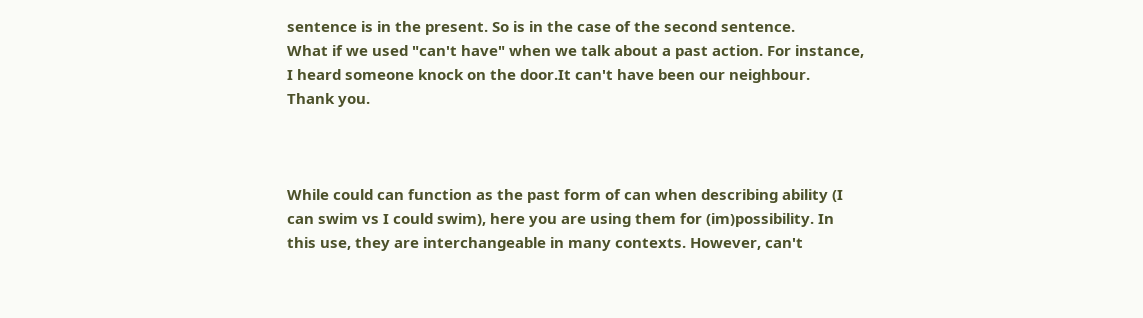sentence is in the present. So is in the case of the second sentence.
What if we used "can't have" when we talk about a past action. For instance,
I heard someone knock on the door.It can't have been our neighbour.
Thank you.



While could can function as the past form of can when describing ability (I can swim vs I could swim), here you are using them for (im)possibility. In this use, they are interchangeable in many contexts. However, can't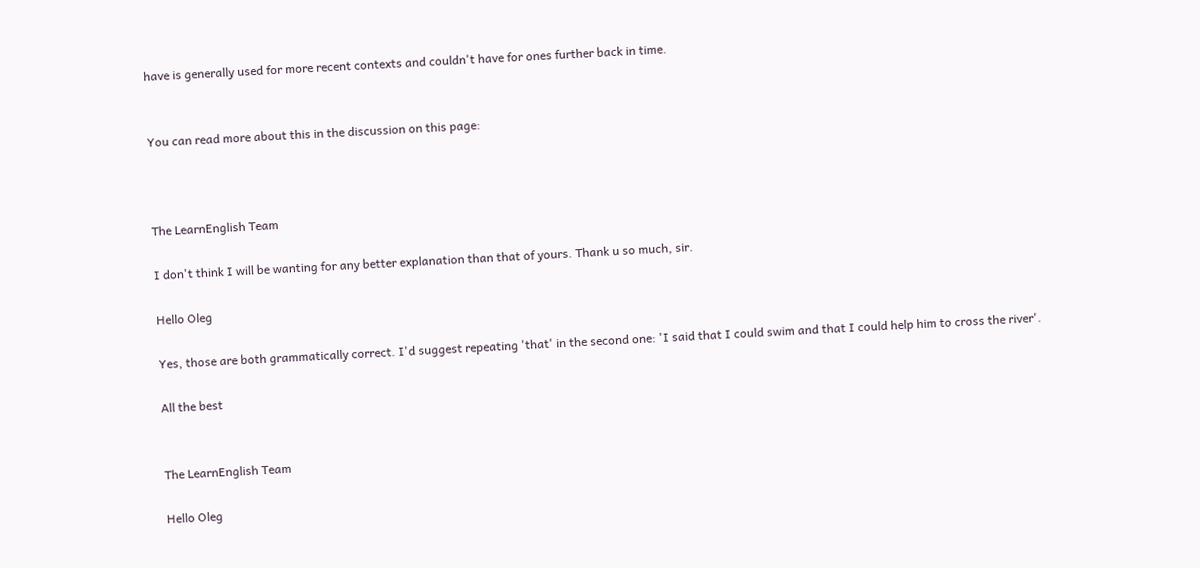have is generally used for more recent contexts and couldn't have for ones further back in time.


You can read more about this in the discussion on this page:



The LearnEnglish Team

I don't think I will be wanting for any better explanation than that of yours. Thank u so much, sir.

Hello Oleg

Yes, those are both grammatically correct. I'd suggest repeating 'that' in the second one: 'I said that I could swim and that I could help him to cross the river'.

All the best


The LearnEnglish Team

Hello Oleg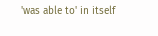'was able to' in itself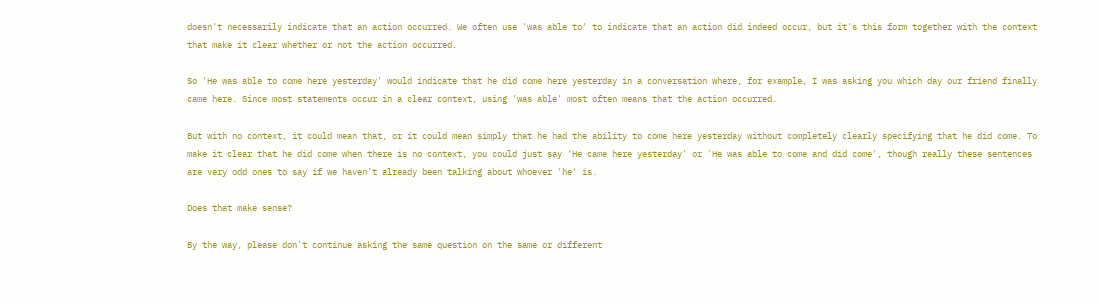doesn't necessarily indicate that an action occurred. We often use 'was able to' to indicate that an action did indeed occur, but it's this form together with the context that make it clear whether or not the action occurred.

So 'He was able to come here yesterday' would indicate that he did come here yesterday in a conversation where, for example, I was asking you which day our friend finally came here. Since most statements occur in a clear context, using 'was able' most often means that the action occurred.

But with no context, it could mean that, or it could mean simply that he had the ability to come here yesterday without completely clearly specifying that he did come. To make it clear that he did come when there is no context, you could just say 'He came here yesterday' or 'He was able to come and did come', though really these sentences are very odd ones to say if we haven't already been talking about whoever 'he' is.

Does that make sense?

By the way, please don't continue asking the same question on the same or different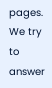pages. We try to answer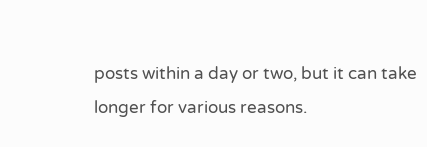posts within a day or two, but it can take longer for various reasons.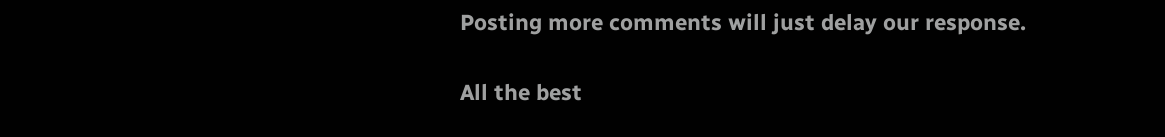Posting more comments will just delay our response.

All the best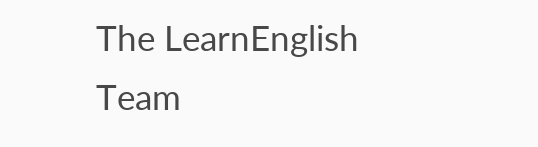The LearnEnglish Team